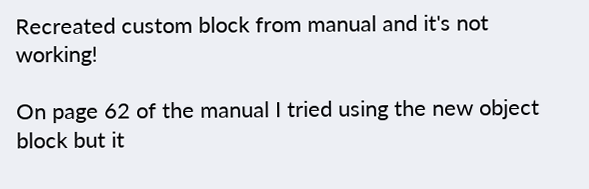Recreated custom block from manual and it's not working!

On page 62 of the manual I tried using the new object block but it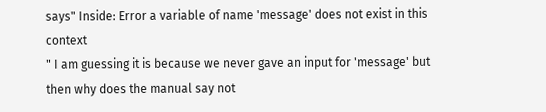says" Inside: Error a variable of name 'message' does not exist in this context
" I am guessing it is because we never gave an input for 'message' but then why does the manual say not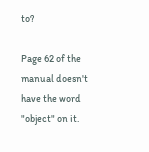to?

Page 62 of the manual doesn't have the word "object" on it.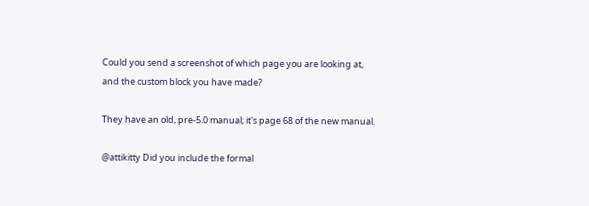Could you send a screenshot of which page you are looking at, and the custom block you have made?

They have an old, pre-5.0 manual; it's page 68 of the new manual.

@attikitty Did you include the formal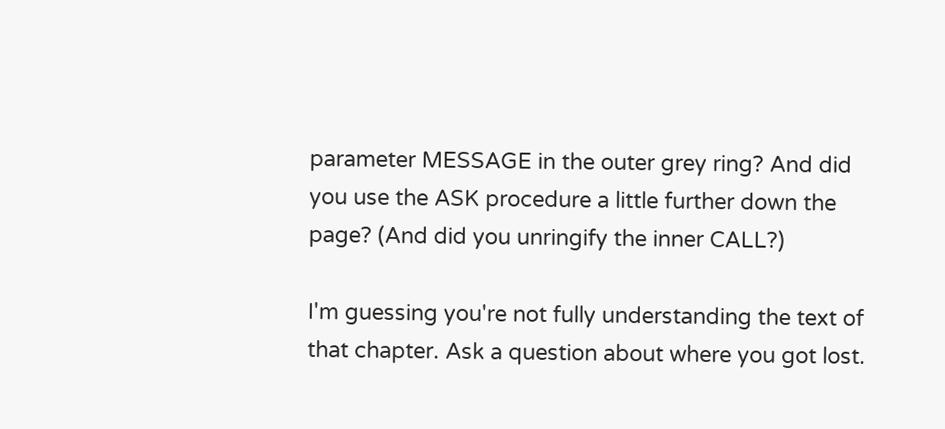parameter MESSAGE in the outer grey ring? And did you use the ASK procedure a little further down the page? (And did you unringify the inner CALL?)

I'm guessing you're not fully understanding the text of that chapter. Ask a question about where you got lost.